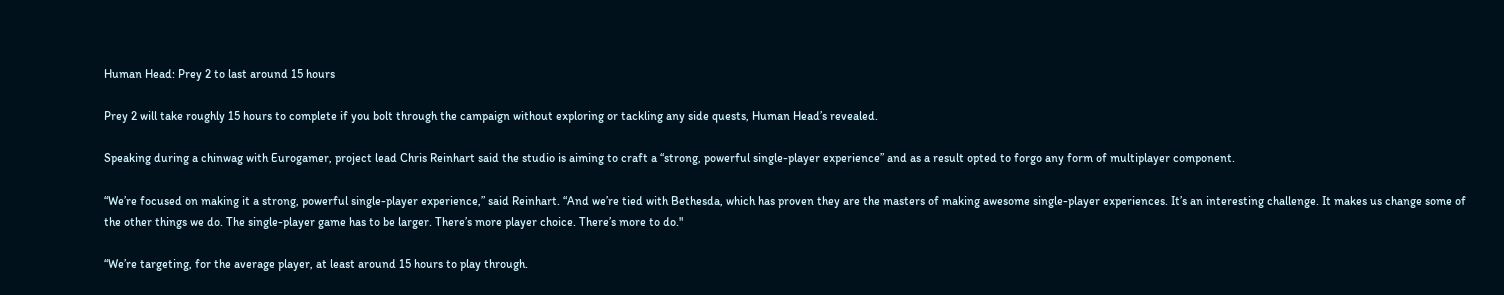Human Head: Prey 2 to last around 15 hours

Prey 2 will take roughly 15 hours to complete if you bolt through the campaign without exploring or tackling any side quests, Human Head’s revealed.

Speaking during a chinwag with Eurogamer, project lead Chris Reinhart said the studio is aiming to craft a “strong, powerful single-player experience” and as a result opted to forgo any form of multiplayer component.

“We’re focused on making it a strong, powerful single-player experience,” said Reinhart. “And we’re tied with Bethesda, which has proven they are the masters of making awesome single-player experiences. It’s an interesting challenge. It makes us change some of the other things we do. The single-player game has to be larger. There’s more player choice. There’s more to do."

“We’re targeting, for the average player, at least around 15 hours to play through.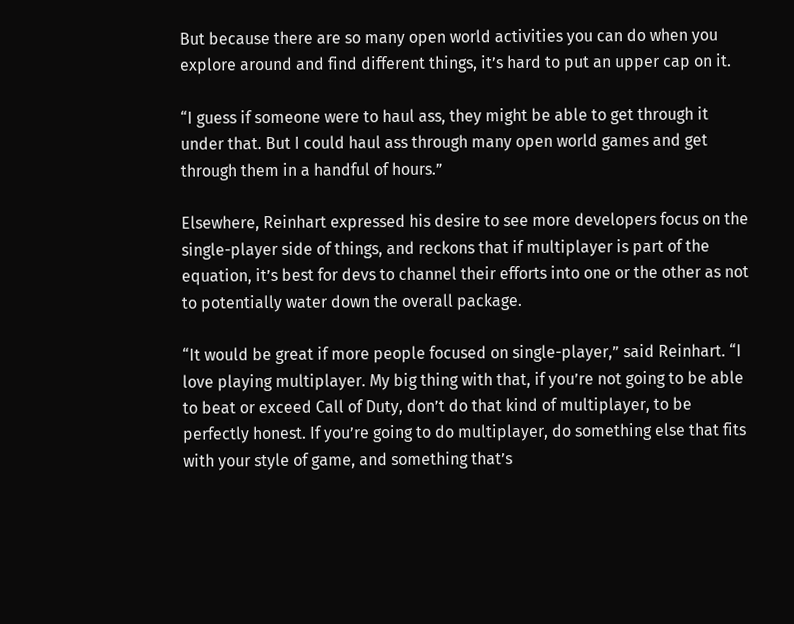But because there are so many open world activities you can do when you explore around and find different things, it’s hard to put an upper cap on it.

“I guess if someone were to haul ass, they might be able to get through it under that. But I could haul ass through many open world games and get through them in a handful of hours.”

Elsewhere, Reinhart expressed his desire to see more developers focus on the single-player side of things, and reckons that if multiplayer is part of the equation, it’s best for devs to channel their efforts into one or the other as not to potentially water down the overall package.

“It would be great if more people focused on single-player,” said Reinhart. “I love playing multiplayer. My big thing with that, if you’re not going to be able to beat or exceed Call of Duty, don’t do that kind of multiplayer, to be perfectly honest. If you’re going to do multiplayer, do something else that fits with your style of game, and something that’s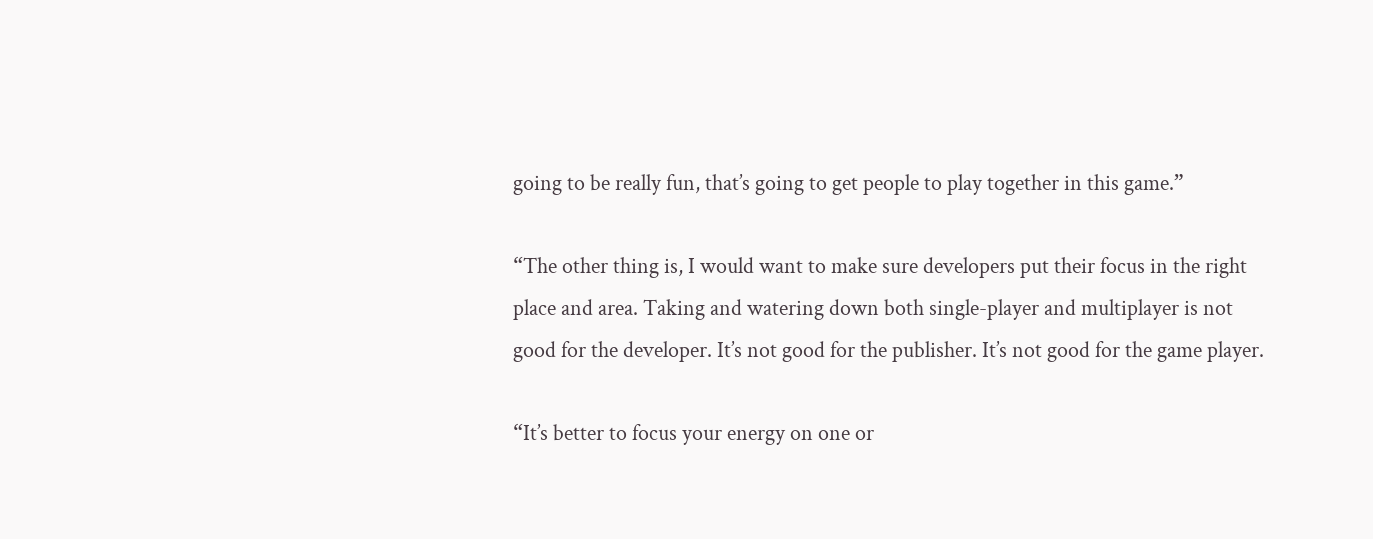going to be really fun, that’s going to get people to play together in this game.”

“The other thing is, I would want to make sure developers put their focus in the right place and area. Taking and watering down both single-player and multiplayer is not good for the developer. It’s not good for the publisher. It’s not good for the game player.

“It’s better to focus your energy on one or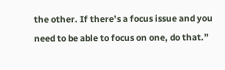the other. If there’s a focus issue and you need to be able to focus on one, do that.”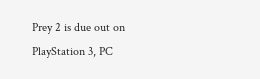Prey 2 is due out on PlayStation 3, PC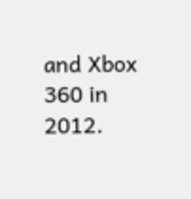and Xbox 360 in 2012.